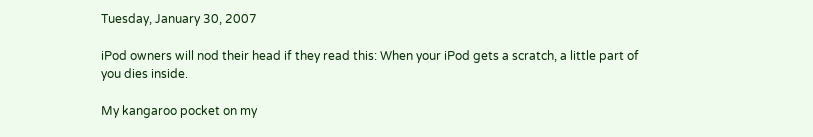Tuesday, January 30, 2007

iPod owners will nod their head if they read this: When your iPod gets a scratch, a little part of you dies inside.

My kangaroo pocket on my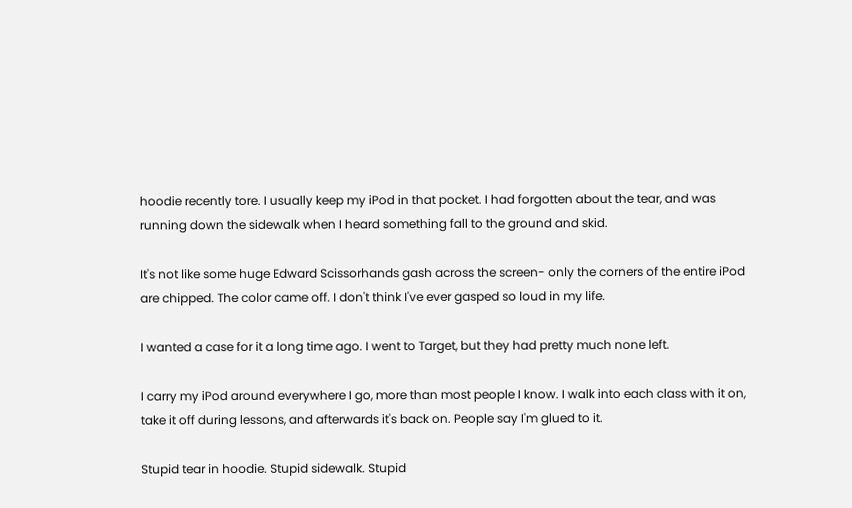hoodie recently tore. I usually keep my iPod in that pocket. I had forgotten about the tear, and was running down the sidewalk when I heard something fall to the ground and skid.

It's not like some huge Edward Scissorhands gash across the screen- only the corners of the entire iPod are chipped. The color came off. I don't think I've ever gasped so loud in my life.

I wanted a case for it a long time ago. I went to Target, but they had pretty much none left.

I carry my iPod around everywhere I go, more than most people I know. I walk into each class with it on, take it off during lessons, and afterwards it's back on. People say I'm glued to it.

Stupid tear in hoodie. Stupid sidewalk. Stupid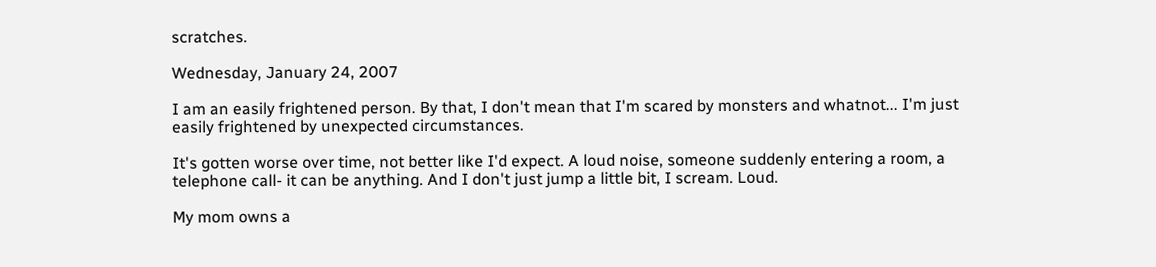scratches.

Wednesday, January 24, 2007

I am an easily frightened person. By that, I don't mean that I'm scared by monsters and whatnot... I'm just easily frightened by unexpected circumstances.

It's gotten worse over time, not better like I'd expect. A loud noise, someone suddenly entering a room, a telephone call- it can be anything. And I don't just jump a little bit, I scream. Loud.

My mom owns a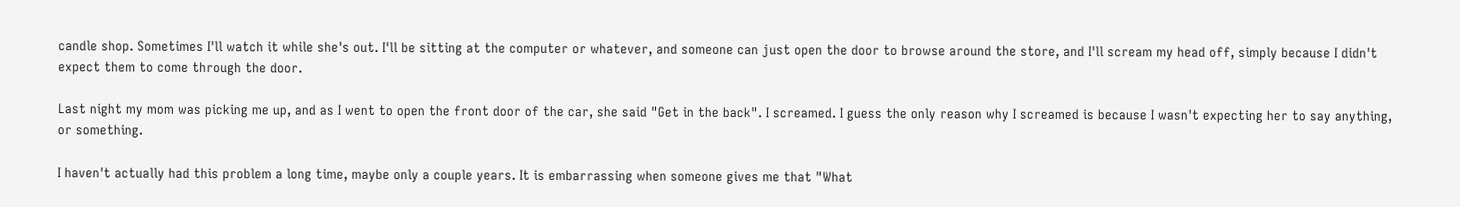candle shop. Sometimes I'll watch it while she's out. I'll be sitting at the computer or whatever, and someone can just open the door to browse around the store, and I'll scream my head off, simply because I didn't expect them to come through the door.

Last night my mom was picking me up, and as I went to open the front door of the car, she said "Get in the back". I screamed. I guess the only reason why I screamed is because I wasn't expecting her to say anything, or something.

I haven't actually had this problem a long time, maybe only a couple years. It is embarrassing when someone gives me that "What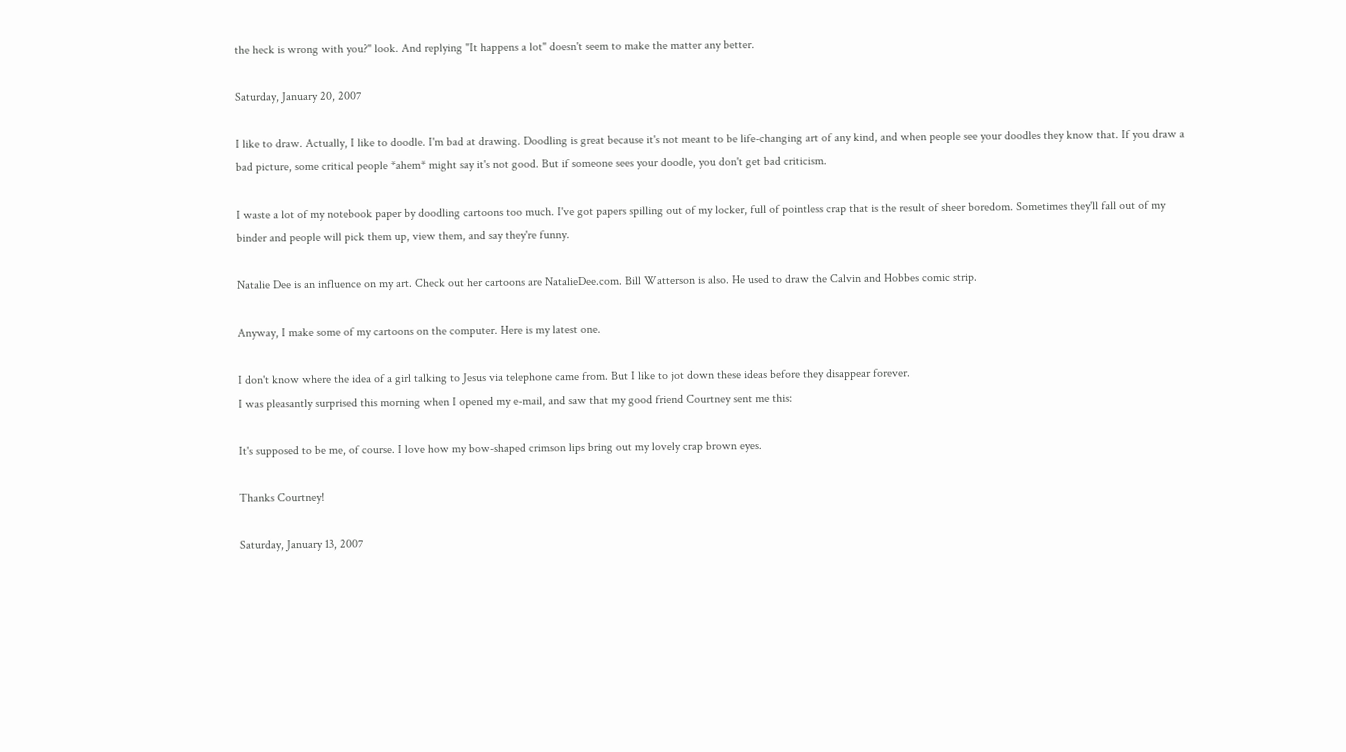the heck is wrong with you?" look. And replying "It happens a lot" doesn't seem to make the matter any better.

Saturday, January 20, 2007

I like to draw. Actually, I like to doodle. I'm bad at drawing. Doodling is great because it's not meant to be life-changing art of any kind, and when people see your doodles they know that. If you draw a bad picture, some critical people *ahem* might say it's not good. But if someone sees your doodle, you don't get bad criticism.

I waste a lot of my notebook paper by doodling cartoons too much. I've got papers spilling out of my locker, full of pointless crap that is the result of sheer boredom. Sometimes they'll fall out of my binder and people will pick them up, view them, and say they're funny.

Natalie Dee is an influence on my art. Check out her cartoons are NatalieDee.com. Bill Watterson is also. He used to draw the Calvin and Hobbes comic strip.

Anyway, I make some of my cartoons on the computer. Here is my latest one.

I don't know where the idea of a girl talking to Jesus via telephone came from. But I like to jot down these ideas before they disappear forever.
I was pleasantly surprised this morning when I opened my e-mail, and saw that my good friend Courtney sent me this:

It's supposed to be me, of course. I love how my bow-shaped crimson lips bring out my lovely crap brown eyes.

Thanks Courtney!

Saturday, January 13, 2007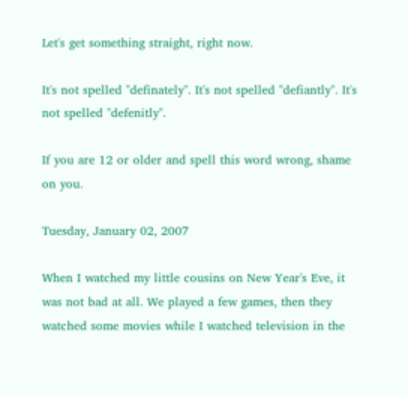Let's get something straight, right now.

It's not spelled "definately". It's not spelled "defiantly". It's not spelled "defenitly".

If you are 12 or older and spell this word wrong, shame on you.

Tuesday, January 02, 2007

When I watched my little cousins on New Year's Eve, it was not bad at all. We played a few games, then they watched some movies while I watched television in the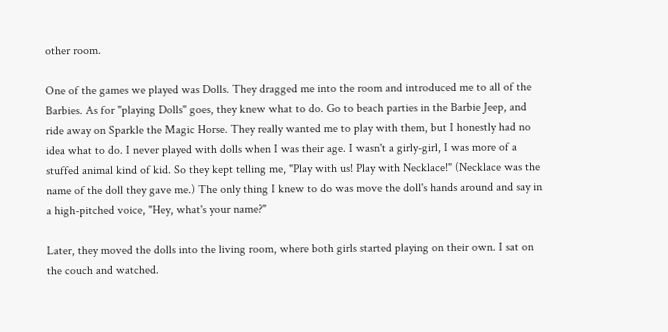other room.

One of the games we played was Dolls. They dragged me into the room and introduced me to all of the Barbies. As for "playing Dolls" goes, they knew what to do. Go to beach parties in the Barbie Jeep, and ride away on Sparkle the Magic Horse. They really wanted me to play with them, but I honestly had no idea what to do. I never played with dolls when I was their age. I wasn't a girly-girl, I was more of a stuffed animal kind of kid. So they kept telling me, "Play with us! Play with Necklace!" (Necklace was the name of the doll they gave me.) The only thing I knew to do was move the doll's hands around and say in a high-pitched voice, "Hey, what's your name?"

Later, they moved the dolls into the living room, where both girls started playing on their own. I sat on the couch and watched.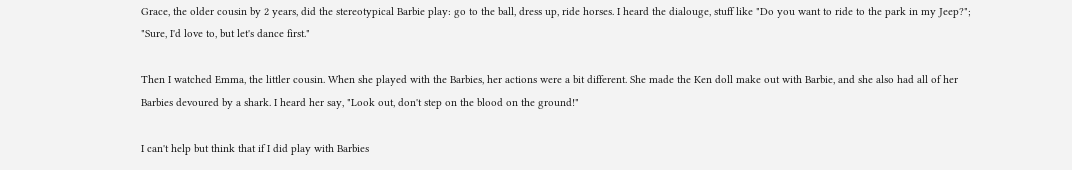Grace, the older cousin by 2 years, did the stereotypical Barbie play: go to the ball, dress up, ride horses. I heard the dialouge, stuff like "Do you want to ride to the park in my Jeep?"; "Sure, I'd love to, but let's dance first."

Then I watched Emma, the littler cousin. When she played with the Barbies, her actions were a bit different. She made the Ken doll make out with Barbie, and she also had all of her Barbies devoured by a shark. I heard her say, "Look out, don't step on the blood on the ground!"

I can't help but think that if I did play with Barbies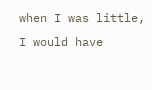when I was little, I would have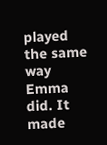played the same way Emma did. It made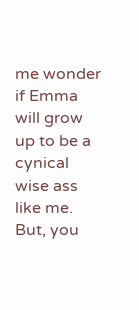me wonder if Emma will grow up to be a cynical wise ass like me. But, you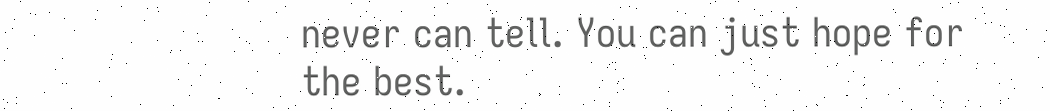never can tell. You can just hope for the best.